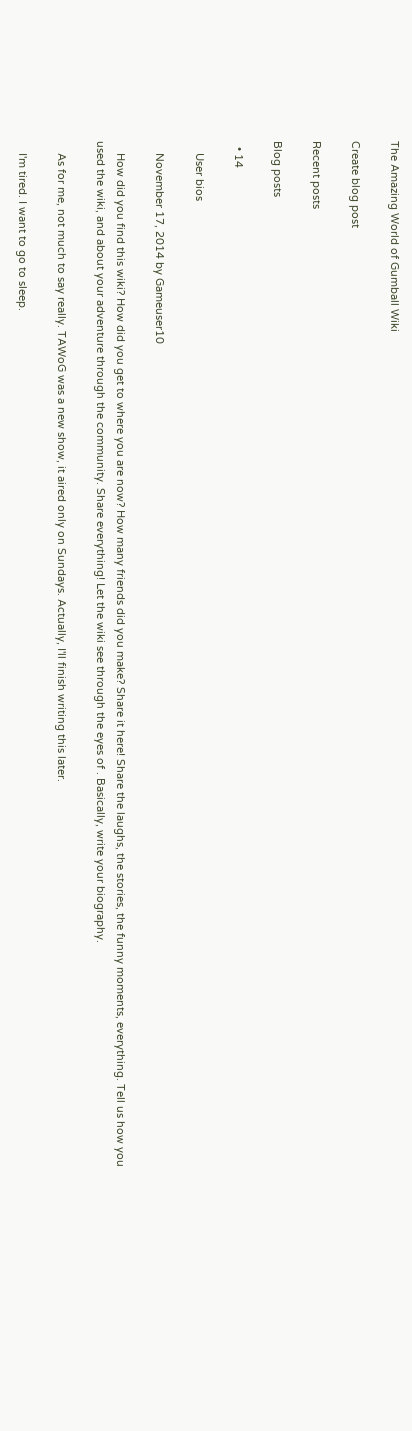The Amazing World of Gumball Wiki

Create blog post

Recent posts

Blog posts

  • 14

    User bios

    November 17, 2014 by Gameuser10

    How did you find this wiki? How did you get to where you are now? How many friends did you make? Share it here! Share the laughs, the stories, the funny moments, everything. Tell us how you used the wiki, and about your adventure through the community. Share everything! Let the wiki see through the eyes of . Basically, write your biography.

    As for me, not much to say really. TAWoG was a new show, it aired only on Sundays. Actually, I'll finish writing this later.

    I'm tired. I want to go to sleep.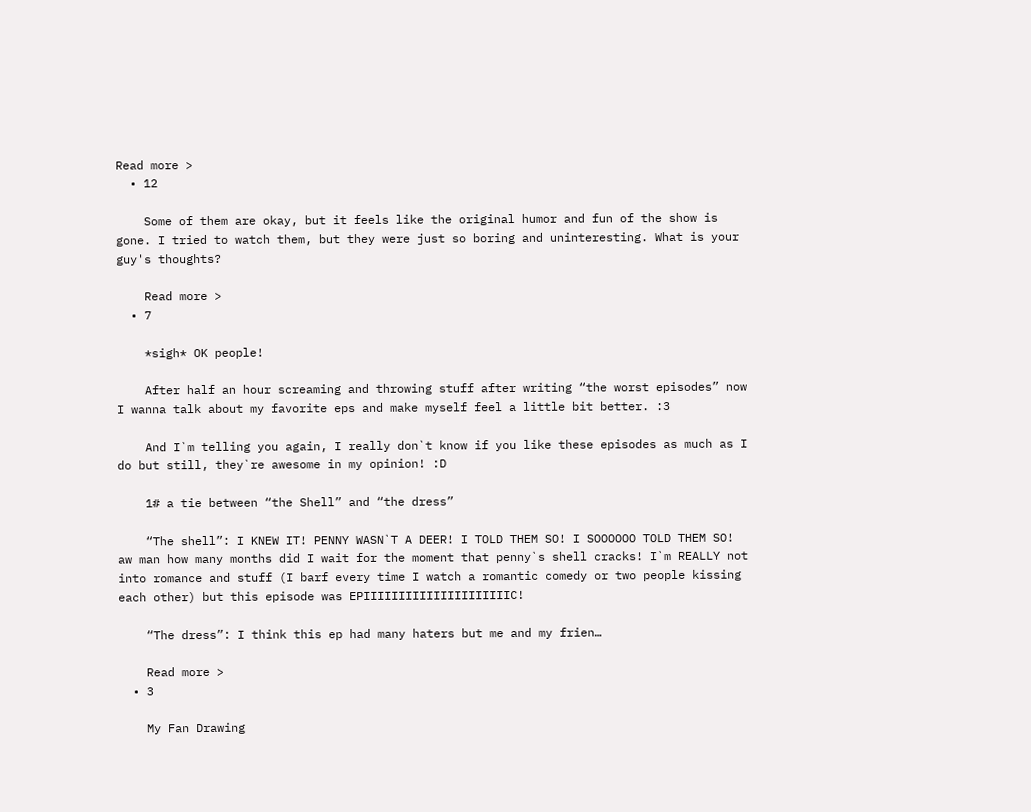Read more >
  • 12

    Some of them are okay, but it feels like the original humor and fun of the show is gone. I tried to watch them, but they were just so boring and uninteresting. What is your guy's thoughts?

    Read more >
  • 7

    *sigh* OK people!

    After half an hour screaming and throwing stuff after writing “the worst episodes” now I wanna talk about my favorite eps and make myself feel a little bit better. :3

    And I`m telling you again, I really don`t know if you like these episodes as much as I do but still, they`re awesome in my opinion! :D

    1# a tie between “the Shell” and “the dress”

    “The shell”: I KNEW IT! PENNY WASN`T A DEER! I TOLD THEM SO! I SOOOOOO TOLD THEM SO! aw man how many months did I wait for the moment that penny`s shell cracks! I`m REALLY not into romance and stuff (I barf every time I watch a romantic comedy or two people kissing each other) but this episode was EPIIIIIIIIIIIIIIIIIIIIIC!

    “The dress”: I think this ep had many haters but me and my frien…

    Read more >
  • 3

    My Fan Drawing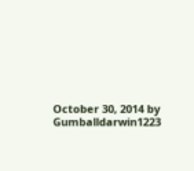October 30, 2014 by Gumballdarwin1223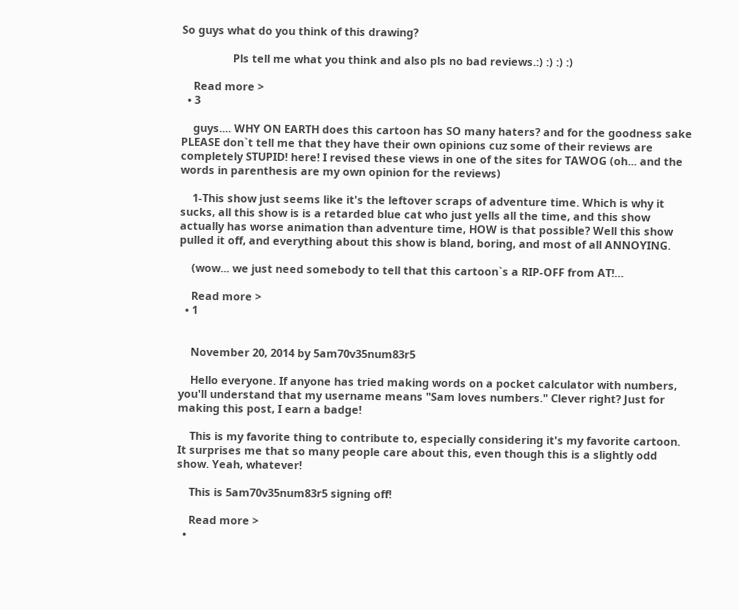So guys what do you think of this drawing?

                 Pls tell me what you think and also pls no bad reviews.:) :) :) :)

    Read more >
  • 3

    guys.... WHY ON EARTH does this cartoon has SO many haters? and for the goodness sake PLEASE don`t tell me that they have their own opinions cuz some of their reviews are completely STUPID! here! I revised these views in one of the sites for TAWOG (oh... and the words in parenthesis are my own opinion for the reviews)

    1-This show just seems like it's the leftover scraps of adventure time. Which is why it sucks, all this show is is a retarded blue cat who just yells all the time, and this show actually has worse animation than adventure time, HOW is that possible? Well this show pulled it off, and everything about this show is bland, boring, and most of all ANNOYING.

    (wow... we just need somebody to tell that this cartoon`s a RIP-OFF from AT!…

    Read more >
  • 1


    November 20, 2014 by 5am70v35num83r5

    Hello everyone. If anyone has tried making words on a pocket calculator with numbers, you'll understand that my username means "Sam loves numbers." Clever right? Just for making this post, I earn a badge!

    This is my favorite thing to contribute to, especially considering it's my favorite cartoon. It surprises me that so many people care about this, even though this is a slightly odd show. Yeah, whatever!

    This is 5am70v35num83r5 signing off!

    Read more >
  •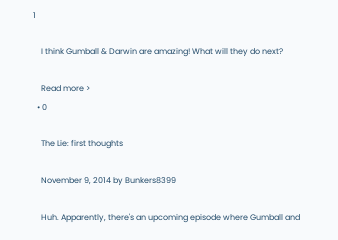1

    I think Gumball & Darwin are amazing! What will they do next?

    Read more >
  • 0

    The Lie: first thoughts

    November 9, 2014 by Bunkers8399

    Huh. Apparently, there's an upcoming episode where Gumball and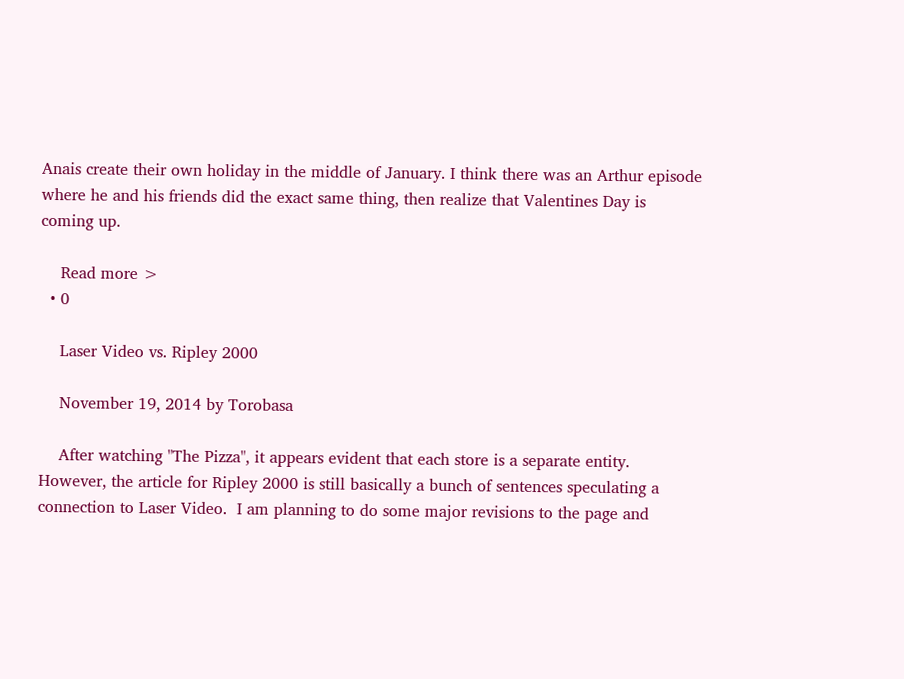Anais create their own holiday in the middle of January. I think there was an Arthur episode where he and his friends did the exact same thing, then realize that Valentines Day is coming up.

    Read more >
  • 0

    Laser Video vs. Ripley 2000

    November 19, 2014 by Torobasa

    After watching "The Pizza", it appears evident that each store is a separate entity.  However, the article for Ripley 2000 is still basically a bunch of sentences speculating a connection to Laser Video.  I am planning to do some major revisions to the page and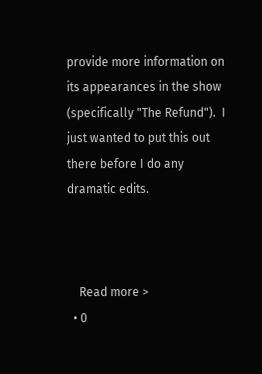provide more information on its appearances in the show (specifically "The Refund").  I just wanted to put this out there before I do any dramatic edits.



    Read more >
  • 0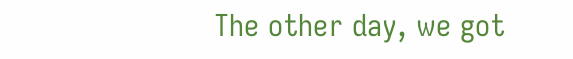The other day, we got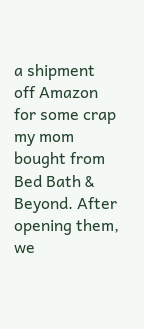a shipment off Amazon for some crap my mom bought from Bed Bath & Beyond. After opening them, we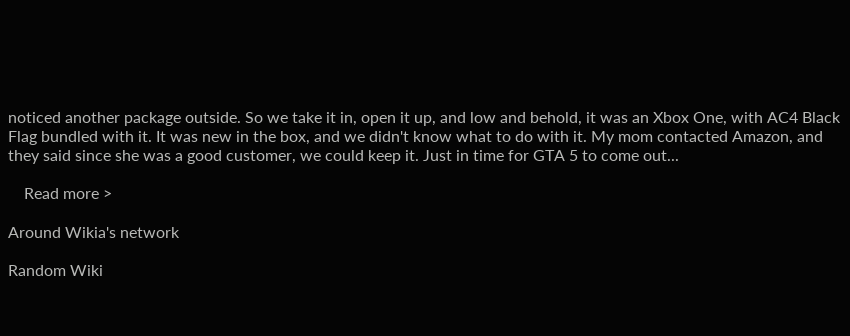noticed another package outside. So we take it in, open it up, and low and behold, it was an Xbox One, with AC4 Black Flag bundled with it. It was new in the box, and we didn't know what to do with it. My mom contacted Amazon, and they said since she was a good customer, we could keep it. Just in time for GTA 5 to come out...

    Read more >

Around Wikia's network

Random Wiki